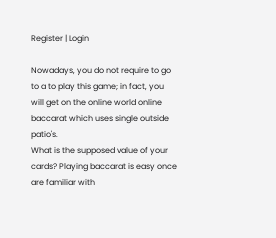Register | Login

Nowadays, you do not require to go to a to play this game; in fact, you will get on the online world online baccarat which uses single outside patio's.
What is the supposed value of your cards? Playing baccarat is easy once are familiar with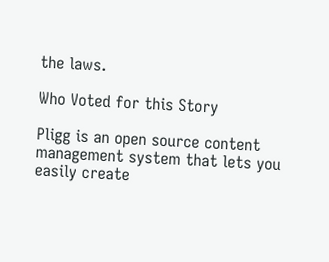the laws.

Who Voted for this Story

Pligg is an open source content management system that lets you easily create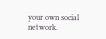your own social network.